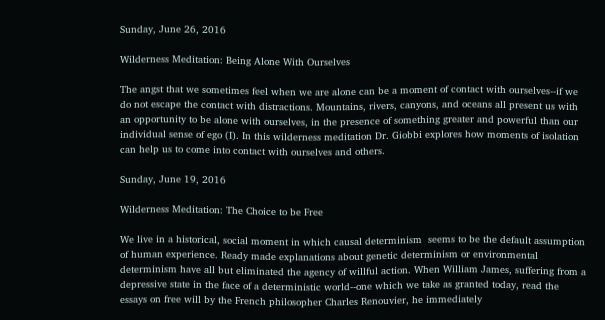Sunday, June 26, 2016

Wilderness Meditation: Being Alone With Ourselves

The angst that we sometimes feel when we are alone can be a moment of contact with ourselves--if we do not escape the contact with distractions. Mountains, rivers, canyons, and oceans all present us with an opportunity to be alone with ourselves, in the presence of something greater and powerful than our individual sense of ego (I). In this wilderness meditation Dr. Giobbi explores how moments of isolation can help us to come into contact with ourselves and others.

Sunday, June 19, 2016

Wilderness Meditation: The Choice to be Free

We live in a historical, social moment in which causal determinism  seems to be the default assumption of human experience. Ready made explanations about genetic determinism or environmental determinism have all but eliminated the agency of willful action. When William James, suffering from a depressive state in the face of a deterministic world--one which we take as granted today, read the essays on free will by the French philosopher Charles Renouvier, he immediately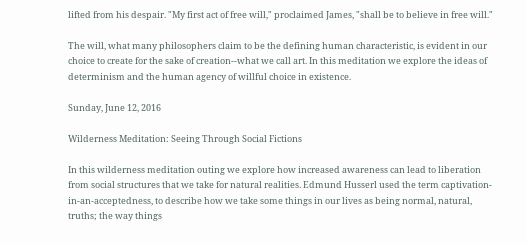lifted from his despair. "My first act of free will," proclaimed James, "shall be to believe in free will."

The will, what many philosophers claim to be the defining human characteristic, is evident in our choice to create for the sake of creation--what we call art. In this meditation we explore the ideas of determinism and the human agency of willful choice in existence.

Sunday, June 12, 2016

Wilderness Meditation: Seeing Through Social Fictions

In this wilderness meditation outing we explore how increased awareness can lead to liberation from social structures that we take for natural realities. Edmund Husserl used the term captivation-in-an-acceptedness, to describe how we take some things in our lives as being normal, natural, truths; the way things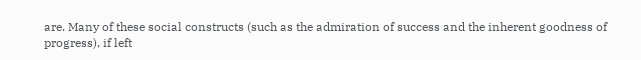are. Many of these social constructs (such as the admiration of success and the inherent goodness of progress), if left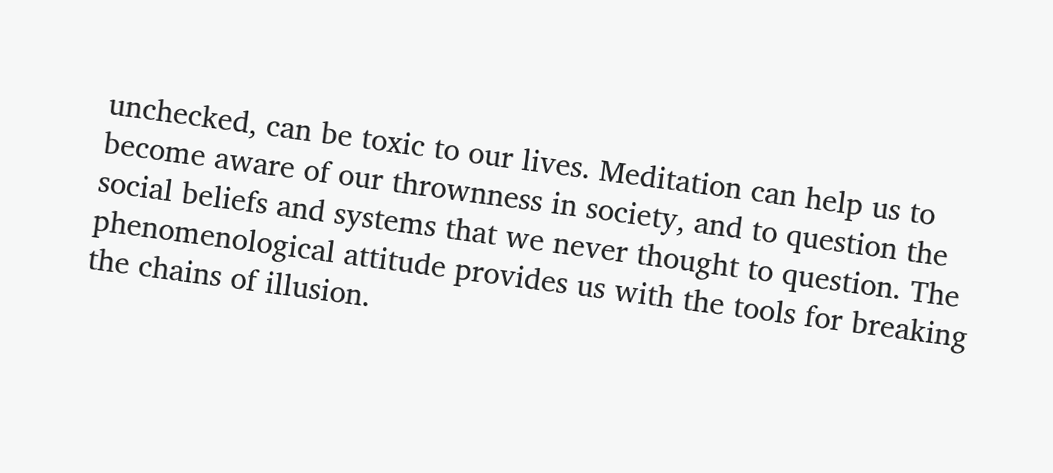unchecked, can be toxic to our lives. Meditation can help us to become aware of our thrownness in society, and to question the social beliefs and systems that we never thought to question. The phenomenological attitude provides us with the tools for breaking the chains of illusion.